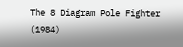The 8 Diagram Pole Fighter (1984)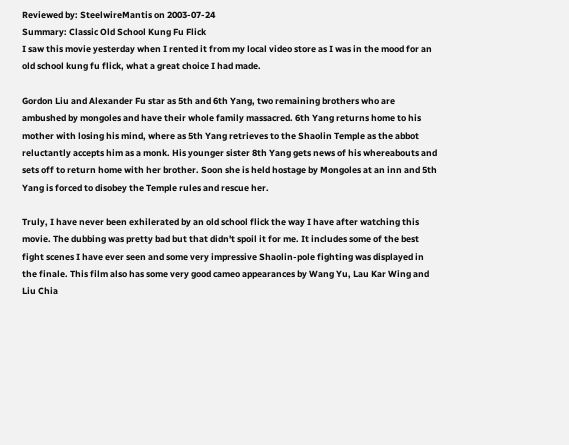Reviewed by: SteelwireMantis on 2003-07-24
Summary: Classic Old School Kung Fu Flick
I saw this movie yesterday when I rented it from my local video store as I was in the mood for an old school kung fu flick, what a great choice I had made.

Gordon Liu and Alexander Fu star as 5th and 6th Yang, two remaining brothers who are ambushed by mongoles and have their whole family massacred. 6th Yang returns home to his mother with losing his mind, where as 5th Yang retrieves to the Shaolin Temple as the abbot reluctantly accepts him as a monk. His younger sister 8th Yang gets news of his whereabouts and sets off to return home with her brother. Soon she is held hostage by Mongoles at an inn and 5th Yang is forced to disobey the Temple rules and rescue her.

Truly, I have never been exhilerated by an old school flick the way I have after watching this movie. The dubbing was pretty bad but that didn't spoil it for me. It includes some of the best fight scenes I have ever seen and some very impressive Shaolin-pole fighting was displayed in the finale. This film also has some very good cameo appearances by Wang Yu, Lau Kar Wing and Liu Chia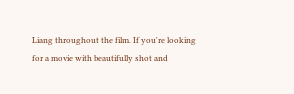Liang throughout the film. If you're looking for a movie with beautifully shot and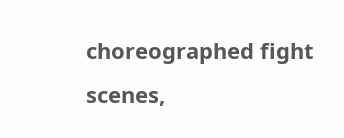choreographed fight scenes,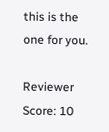this is the one for you.

Reviewer Score: 10